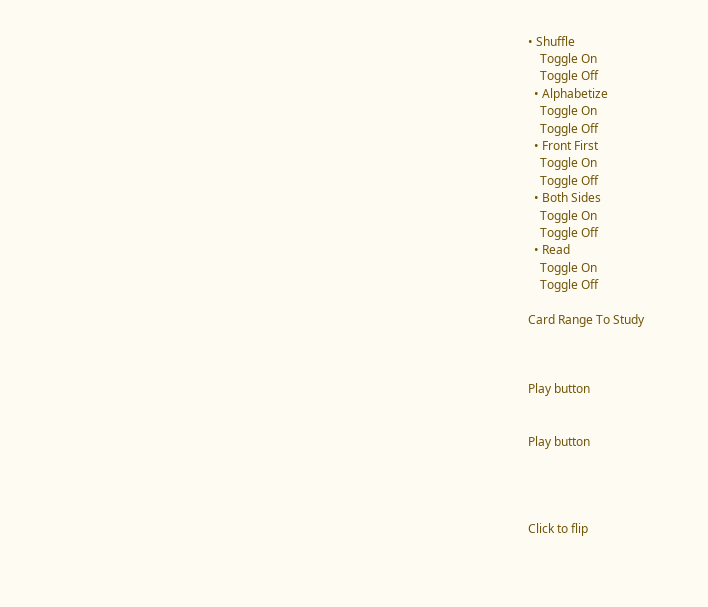• Shuffle
    Toggle On
    Toggle Off
  • Alphabetize
    Toggle On
    Toggle Off
  • Front First
    Toggle On
    Toggle Off
  • Both Sides
    Toggle On
    Toggle Off
  • Read
    Toggle On
    Toggle Off

Card Range To Study



Play button


Play button




Click to flip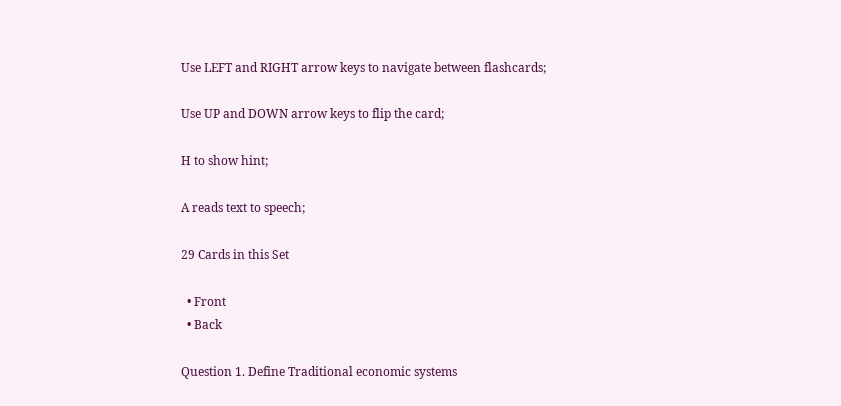Use LEFT and RIGHT arrow keys to navigate between flashcards;

Use UP and DOWN arrow keys to flip the card;

H to show hint;

A reads text to speech;

29 Cards in this Set

  • Front
  • Back

Question 1. Define Traditional economic systems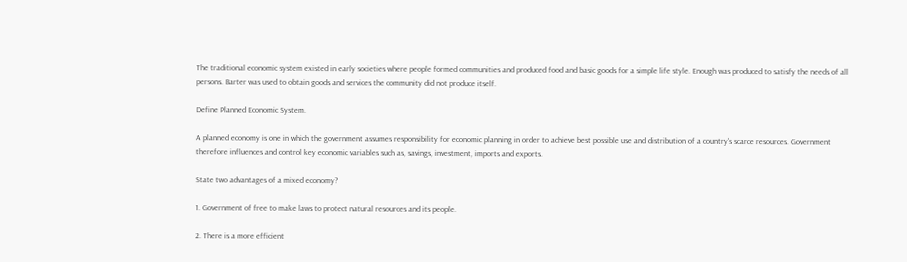The traditional economic system existed in early societies where people formed communities and produced food and basic goods for a simple life style. Enough was produced to satisfy the needs of all persons. Barter was used to obtain goods and services the community did not produce itself.

Define Planned Economic System.

A planned economy is one in which the government assumes responsibility for economic planning in order to achieve best possible use and distribution of a country's scarce resources. Government therefore influences and control key economic variables such as, savings, investment, imports and exports.

State two advantages of a mixed economy?

1. Government of free to make laws to protect natural resources and its people.

2. There is a more efficient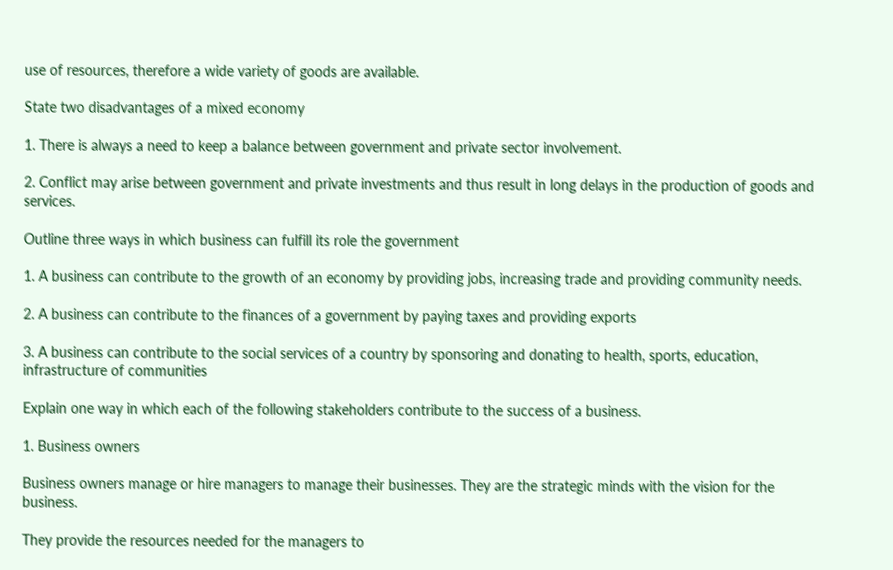use of resources, therefore a wide variety of goods are available.

State two disadvantages of a mixed economy

1. There is always a need to keep a balance between government and private sector involvement.

2. Conflict may arise between government and private investments and thus result in long delays in the production of goods and services.

Outline three ways in which business can fulfill its role the government

1. A business can contribute to the growth of an economy by providing jobs, increasing trade and providing community needs.

2. A business can contribute to the finances of a government by paying taxes and providing exports

3. A business can contribute to the social services of a country by sponsoring and donating to health, sports, education, infrastructure of communities

Explain one way in which each of the following stakeholders contribute to the success of a business.

1. Business owners

Business owners manage or hire managers to manage their businesses. They are the strategic minds with the vision for the business.

They provide the resources needed for the managers to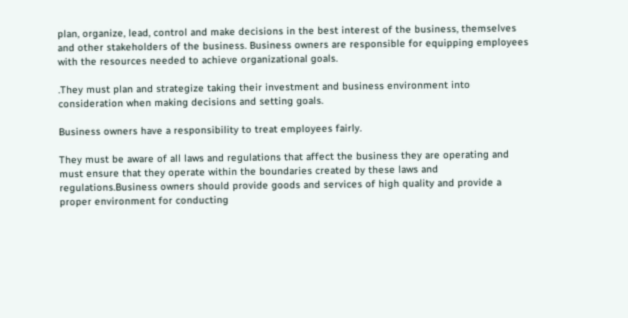plan, organize, lead, control and make decisions in the best interest of the business, themselves and other stakeholders of the business. Business owners are responsible for equipping employees with the resources needed to achieve organizational goals.

.They must plan and strategize taking their investment and business environment into consideration when making decisions and setting goals.

Business owners have a responsibility to treat employees fairly.

They must be aware of all laws and regulations that affect the business they are operating and must ensure that they operate within the boundaries created by these laws and regulations.Business owners should provide goods and services of high quality and provide a proper environment for conducting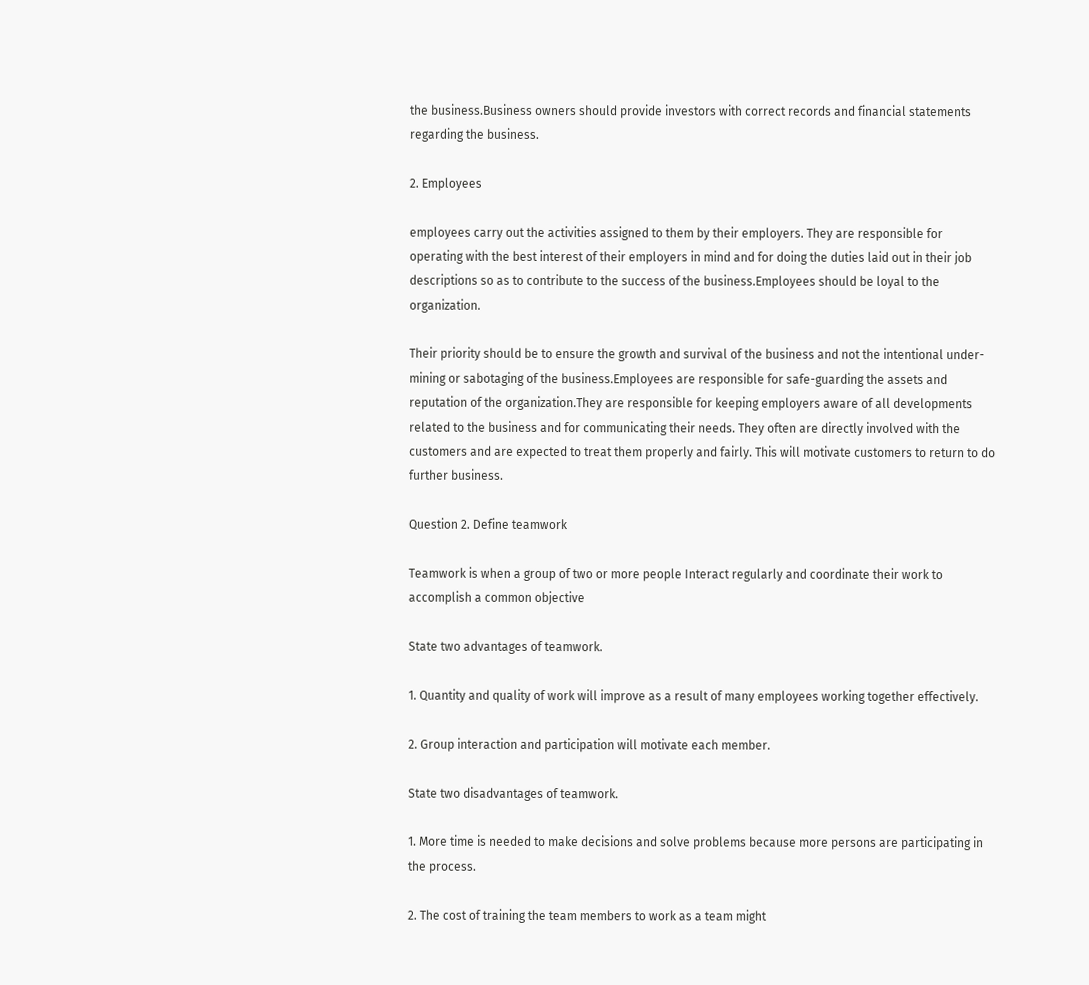the business.Business owners should provide investors with correct records and financial statements regarding the business.

2. Employees

employees carry out the activities assigned to them by their employers. They are responsible for operating with the best interest of their employers in mind and for doing the duties laid out in their job descriptions so as to contribute to the success of the business.Employees should be loyal to the organization.

Their priority should be to ensure the growth and survival of the business and not the intentional under-mining or sabotaging of the business.Employees are responsible for safe-guarding the assets and reputation of the organization.They are responsible for keeping employers aware of all developments related to the business and for communicating their needs. They often are directly involved with the customers and are expected to treat them properly and fairly. This will motivate customers to return to do further business.

Question 2. Define teamwork

Teamwork is when a group of two or more people Interact regularly and coordinate their work to accomplish a common objective

State two advantages of teamwork.

1. Quantity and quality of work will improve as a result of many employees working together effectively.

2. Group interaction and participation will motivate each member.

State two disadvantages of teamwork.

1. More time is needed to make decisions and solve problems because more persons are participating in the process.

2. The cost of training the team members to work as a team might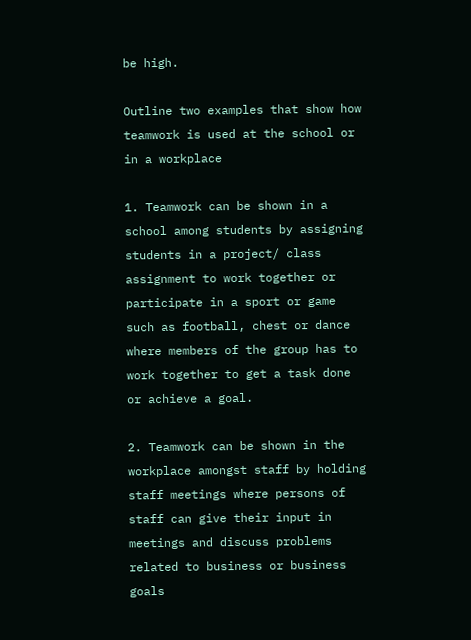be high.

Outline two examples that show how teamwork is used at the school or in a workplace

1. Teamwork can be shown in a school among students by assigning students in a project/ class assignment to work together or participate in a sport or game such as football, chest or dance where members of the group has to work together to get a task done or achieve a goal.

2. Teamwork can be shown in the workplace amongst staff by holding staff meetings where persons of staff can give their input in meetings and discuss problems related to business or business goals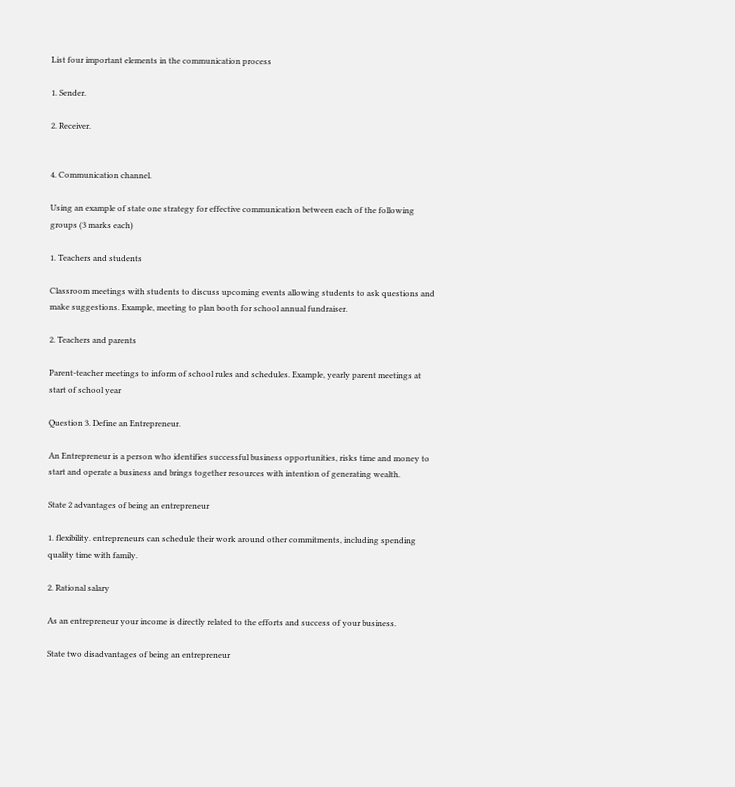List four important elements in the communication process

1. Sender.

2. Receiver.


4. Communication channel.

Using an example of state one strategy for effective communication between each of the following groups (3 marks each)

1. Teachers and students

Classroom meetings with students to discuss upcoming events allowing students to ask questions and make suggestions. Example, meeting to plan booth for school annual fundraiser.

2. Teachers and parents

Parent-teacher meetings to inform of school rules and schedules. Example, yearly parent meetings at start of school year

Question 3. Define an Entrepreneur.

An Entrepreneur is a person who identifies successful business opportunities, risks time and money to start and operate a business and brings together resources with intention of generating wealth.

State 2 advantages of being an entrepreneur

1. flexibility. entrepreneurs can schedule their work around other commitments, including spending quality time with family.

2. Rational salary

As an entrepreneur your income is directly related to the efforts and success of your business.

State two disadvantages of being an entrepreneur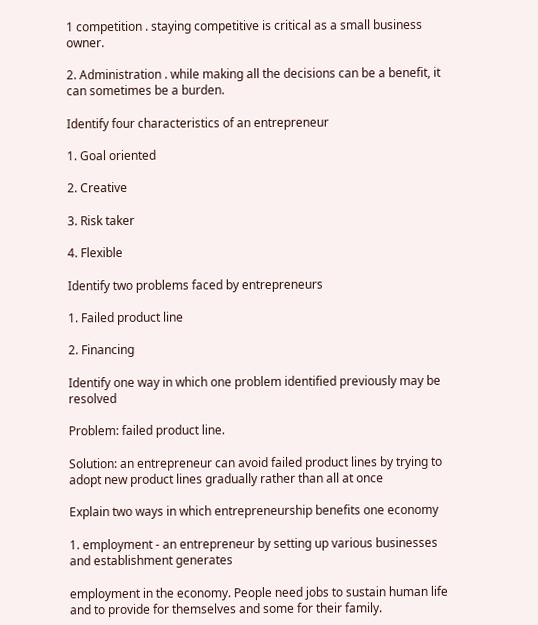1 competition . staying competitive is critical as a small business owner.

2. Administration . while making all the decisions can be a benefit, it can sometimes be a burden.

Identify four characteristics of an entrepreneur

1. Goal oriented

2. Creative

3. Risk taker

4. Flexible

Identify two problems faced by entrepreneurs

1. Failed product line

2. Financing

Identify one way in which one problem identified previously may be resolved

Problem: failed product line.

Solution: an entrepreneur can avoid failed product lines by trying to adopt new product lines gradually rather than all at once

Explain two ways in which entrepreneurship benefits one economy

1. employment - an entrepreneur by setting up various businesses and establishment generates

employment in the economy. People need jobs to sustain human life and to provide for themselves and some for their family.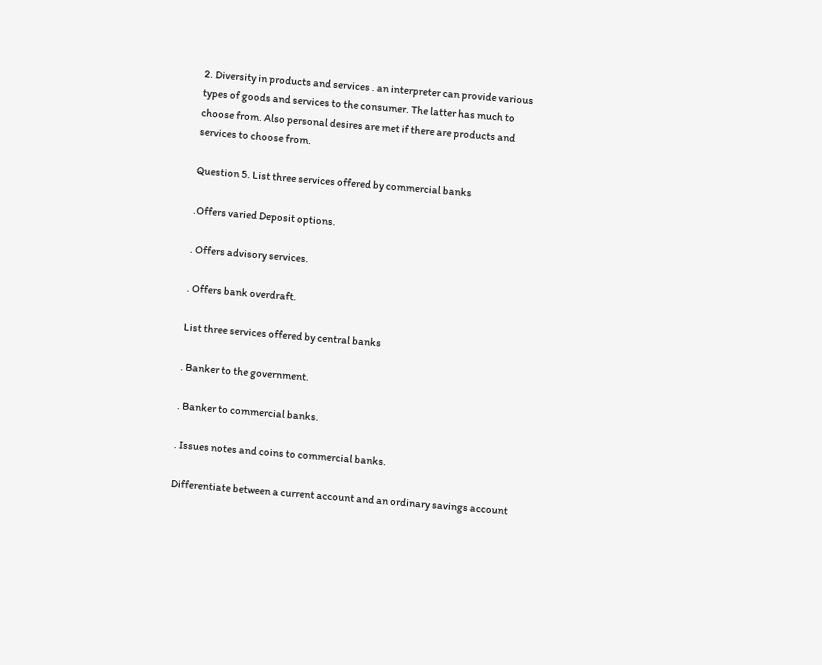2. Diversity in products and services . an interpreter can provide various types of goods and services to the consumer. The latter has much to choose from. Also personal desires are met if there are products and services to choose from.

Question 5. List three services offered by commercial banks

.Offers varied Deposit options.

. Offers advisory services.

. Offers bank overdraft.

List three services offered by central banks

. Banker to the government.

. Banker to commercial banks.

. Issues notes and coins to commercial banks.

Differentiate between a current account and an ordinary savings account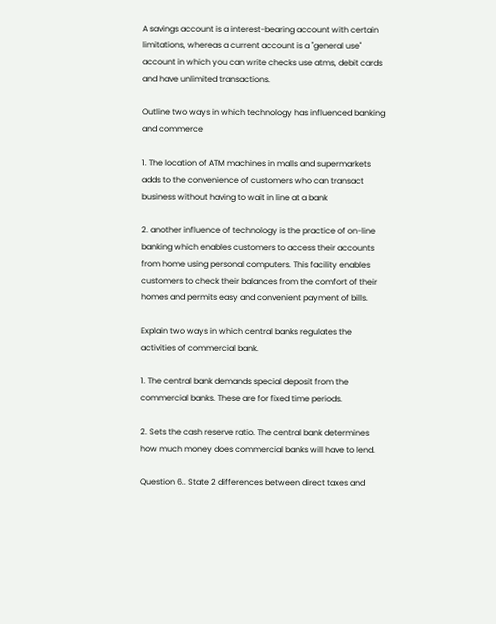A savings account is a interest-bearing account with certain limitations, whereas a current account is a "general use" account in which you can write checks use atms, debit cards and have unlimited transactions.

Outline two ways in which technology has influenced banking and commerce

1. The location of ATM machines in malls and supermarkets adds to the convenience of customers who can transact business without having to wait in line at a bank

2. another influence of technology is the practice of on-line banking which enables customers to access their accounts from home using personal computers. This facility enables customers to check their balances from the comfort of their homes and permits easy and convenient payment of bills.

Explain two ways in which central banks regulates the activities of commercial bank.

1. The central bank demands special deposit from the commercial banks. These are for fixed time periods.

2. Sets the cash reserve ratio. The central bank determines how much money does commercial banks will have to lend.

Question 6.. State 2 differences between direct taxes and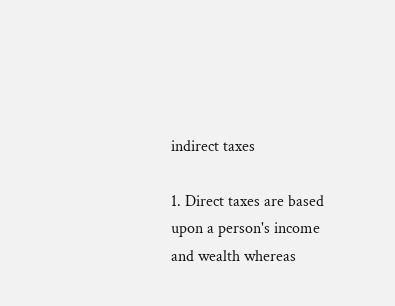indirect taxes

1. Direct taxes are based upon a person's income and wealth whereas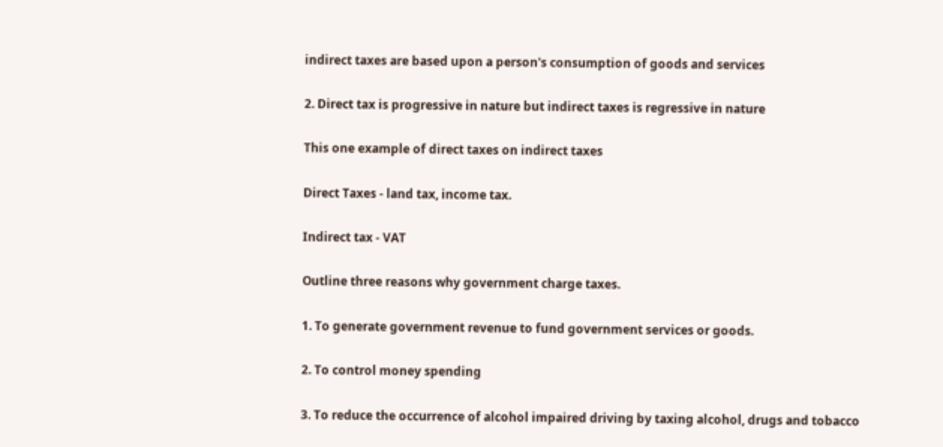indirect taxes are based upon a person's consumption of goods and services

2. Direct tax is progressive in nature but indirect taxes is regressive in nature

This one example of direct taxes on indirect taxes

Direct Taxes - land tax, income tax.

Indirect tax - VAT

Outline three reasons why government charge taxes.

1. To generate government revenue to fund government services or goods.

2. To control money spending

3. To reduce the occurrence of alcohol impaired driving by taxing alcohol, drugs and tobacco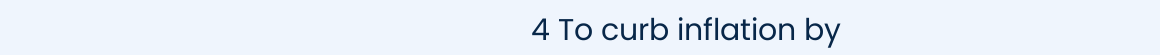4 To curb inflation by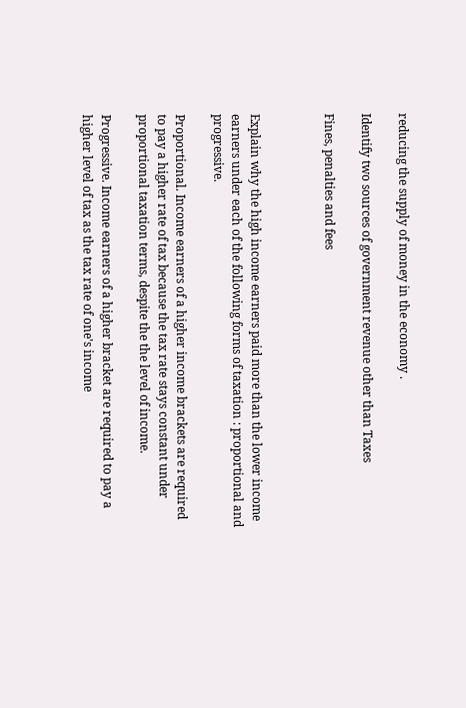reducing the supply of money in the economy .

Identify two sources of government revenue other than Taxes

Fines, penalties and fees



Explain why the high income earners paid more than the lower income earners under each of the following forms of taxation : proportional and progressive.

Proportional. Income earners of a higher income brackets are required to pay a higher rate of tax because the tax rate stays constant under proportional taxation terms, despite the the level of income.

Progressive. Income earners of a higher bracket are required to pay a higher level of tax as the tax rate of one's income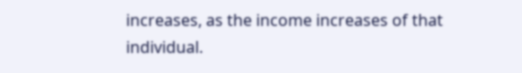increases, as the income increases of that individual.